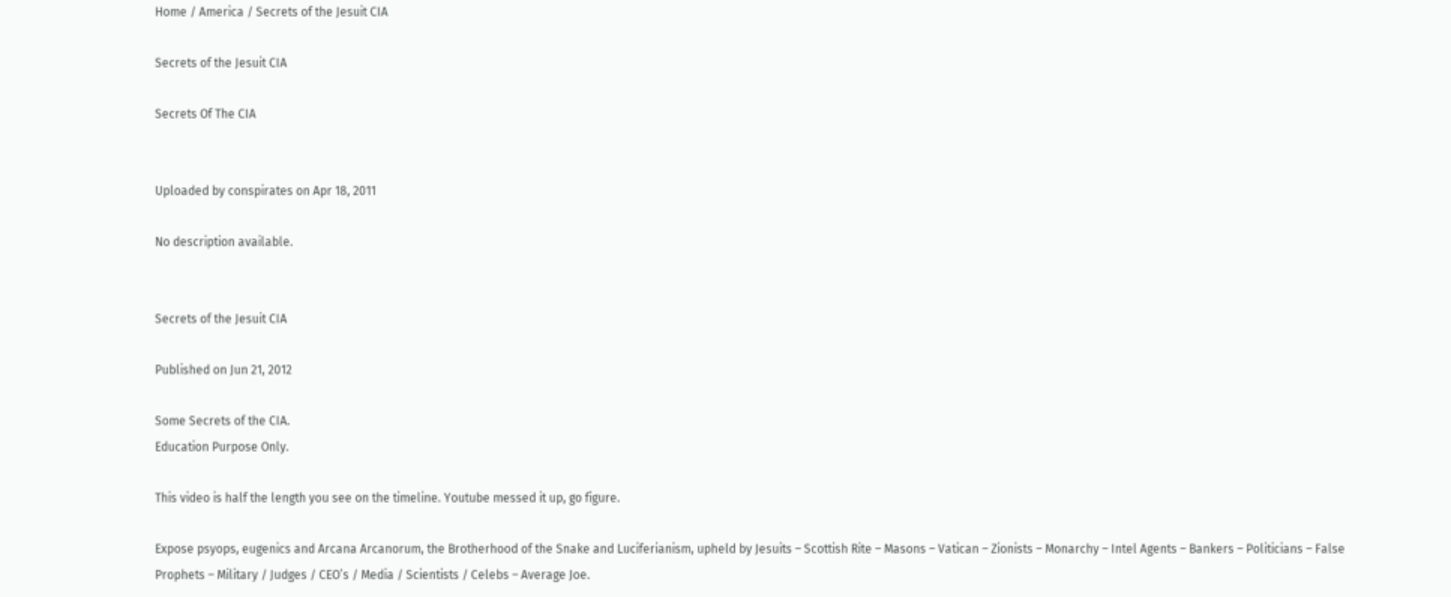Home / America / Secrets of the Jesuit CIA

Secrets of the Jesuit CIA

Secrets Of The CIA


Uploaded by conspirates on Apr 18, 2011

No description available.


Secrets of the Jesuit CIA

Published on Jun 21, 2012

Some Secrets of the CIA.
Education Purpose Only.

This video is half the length you see on the timeline. Youtube messed it up, go figure.

Expose psyops, eugenics and Arcana Arcanorum, the Brotherhood of the Snake and Luciferianism, upheld by Jesuits – Scottish Rite – Masons – Vatican – Zionists – Monarchy – Intel Agents – Bankers – Politicians – False Prophets – Military / Judges / CEO’s / Media / Scientists / Celebs – Average Joe.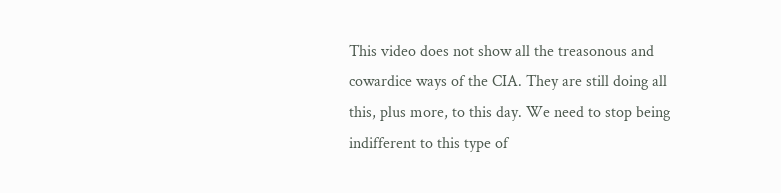This video does not show all the treasonous and cowardice ways of the CIA. They are still doing all this, plus more, to this day. We need to stop being indifferent to this type of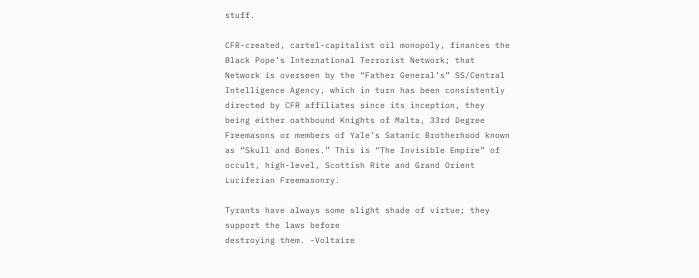stuff.

CFR-created, cartel-capitalist oil monopoly, finances the Black Pope’s International Terrorist Network; that Network is overseen by the “Father General’s” SS/Central Intelligence Agency, which in turn has been consistently directed by CFR affiliates since its inception, they being either oathbound Knights of Malta, 33rd Degree Freemasons or members of Yale’s Satanic Brotherhood known as “Skull and Bones.” This is “The Invisible Empire” of occult, high-level, Scottish Rite and Grand Orient Luciferian Freemasonry.

Tyrants have always some slight shade of virtue; they support the laws before
destroying them. -Voltaire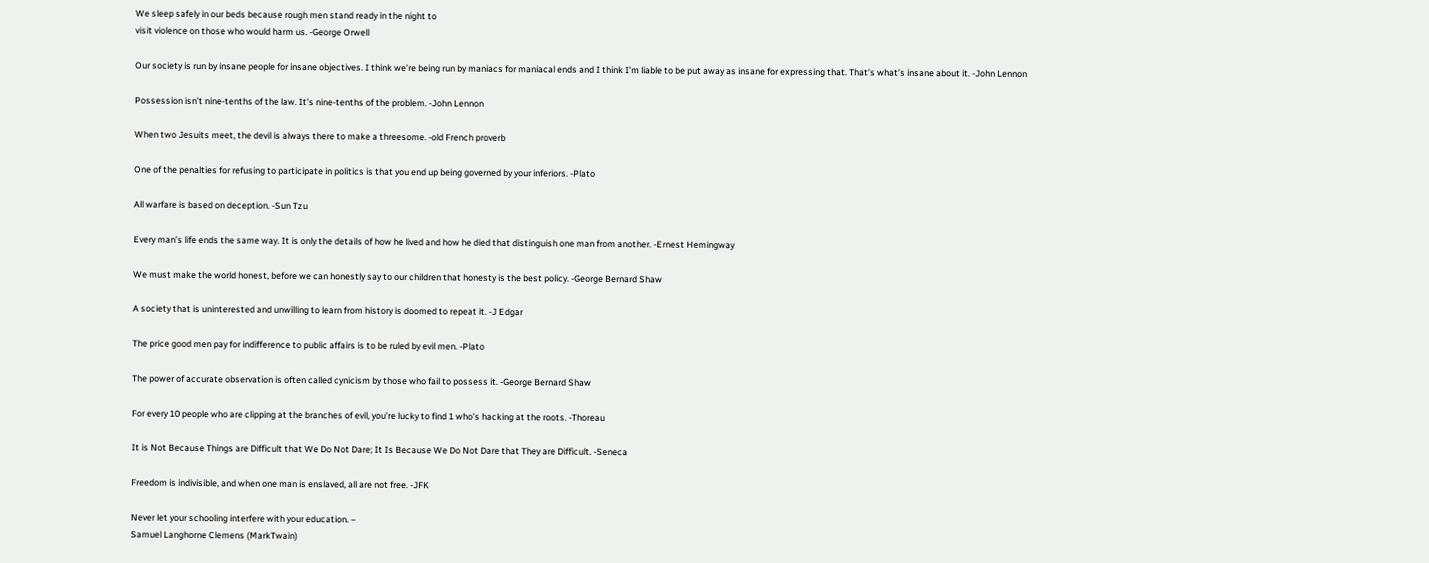We sleep safely in our beds because rough men stand ready in the night to
visit violence on those who would harm us. -George Orwell

Our society is run by insane people for insane objectives. I think we’re being run by maniacs for maniacal ends and I think I’m liable to be put away as insane for expressing that. That’s what’s insane about it. -John Lennon

Possession isn’t nine-tenths of the law. It’s nine-tenths of the problem. -John Lennon

When two Jesuits meet, the devil is always there to make a threesome. -old French proverb

One of the penalties for refusing to participate in politics is that you end up being governed by your inferiors. -Plato

All warfare is based on deception. -Sun Tzu

Every man’s life ends the same way. It is only the details of how he lived and how he died that distinguish one man from another. -Ernest Hemingway

We must make the world honest, before we can honestly say to our children that honesty is the best policy. -George Bernard Shaw

A society that is uninterested and unwilling to learn from history is doomed to repeat it. -J Edgar

The price good men pay for indifference to public affairs is to be ruled by evil men. -Plato

The power of accurate observation is often called cynicism by those who fail to possess it. -George Bernard Shaw

For every 10 people who are clipping at the branches of evil, you’re lucky to find 1 who’s hacking at the roots. -Thoreau

It is Not Because Things are Difficult that We Do Not Dare; It Is Because We Do Not Dare that They are Difficult. -Seneca

Freedom is indivisible, and when one man is enslaved, all are not free. -JFK

Never let your schooling interfere with your education. –
Samuel Langhorne Clemens (MarkTwain)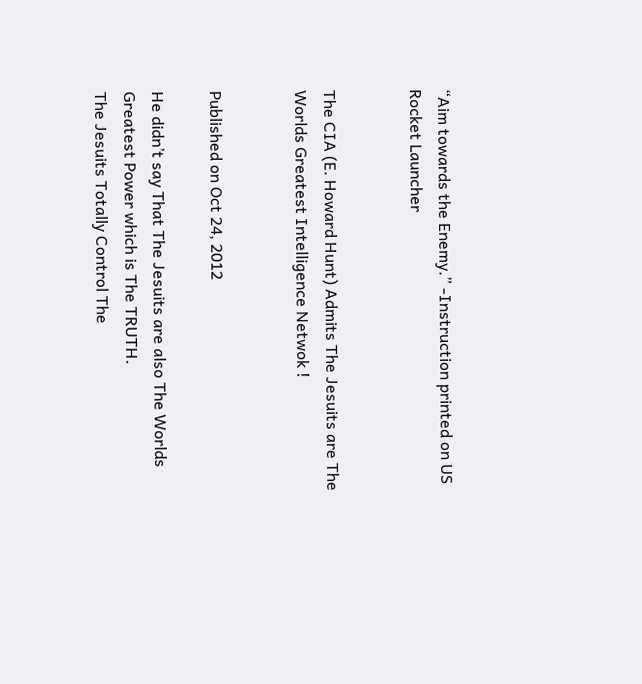“Aim towards the Enemy.” -Instruction printed on US Rocket Launcher


The CIA (E. Howard Hunt) Admits The Jesuits are The Worlds Greatest Intelligence Netwok !


Published on Oct 24, 2012

He didn’t say That The Jesuits are also The Worlds Greatest Power which is The TRUTH.
The Jesuits Totally Control The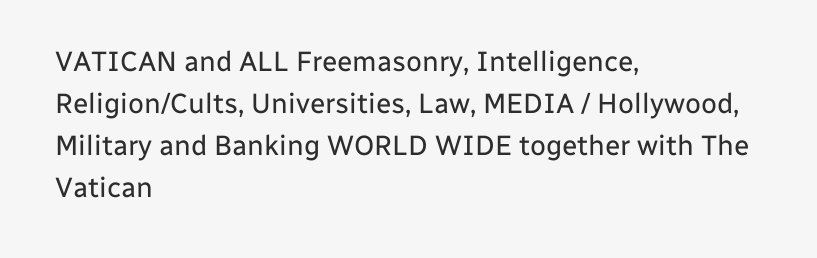VATICAN and ALL Freemasonry, Intelligence, Religion/Cults, Universities, Law, MEDIA / Hollywood, Military and Banking WORLD WIDE together with The Vatican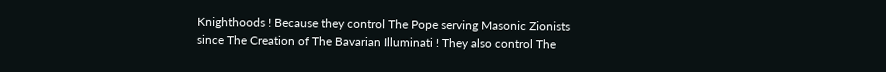Knighthoods ! Because they control The Pope serving Masonic Zionists since The Creation of The Bavarian Illuminati ! They also control The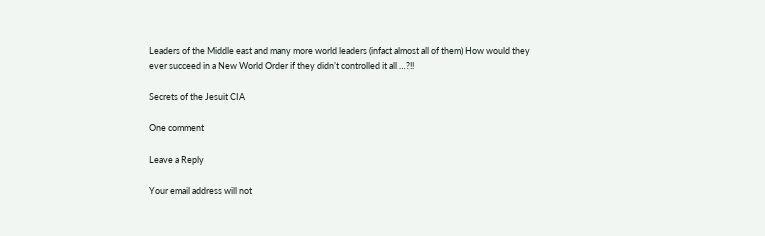Leaders of the Middle east and many more world leaders (infact almost all of them) How would they ever succeed in a New World Order if they didn’t controlled it all …?!!

Secrets of the Jesuit CIA

One comment

Leave a Reply

Your email address will not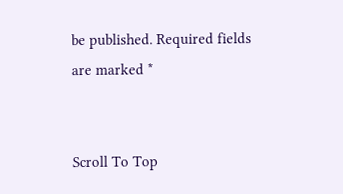be published. Required fields are marked *


Scroll To Top